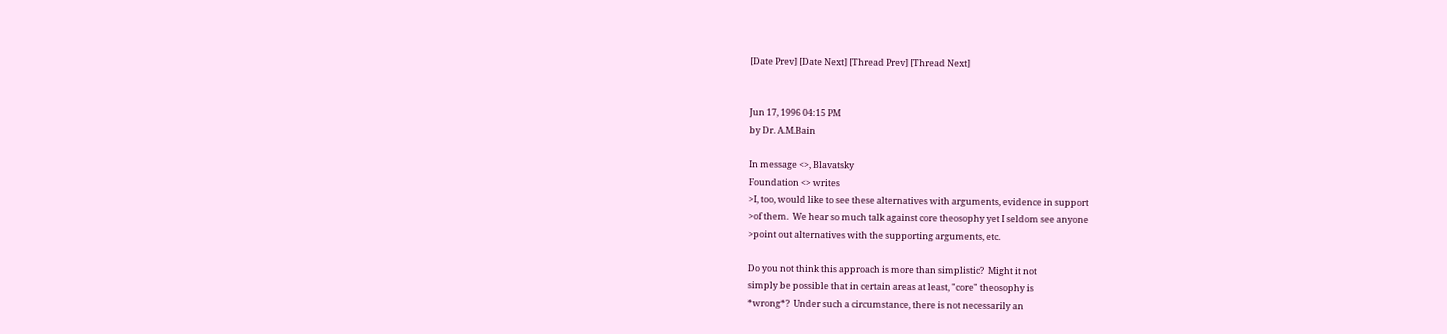[Date Prev] [Date Next] [Thread Prev] [Thread Next]


Jun 17, 1996 04:15 PM
by Dr. A.M.Bain

In message <>, Blavatsky
Foundation <> writes
>I, too, would like to see these alternatives with arguments, evidence in support
>of them.  We hear so much talk against core theosophy yet I seldom see anyone
>point out alternatives with the supporting arguments, etc.

Do you not think this approach is more than simplistic?  Might it not
simply be possible that in certain areas at least, "core" theosophy is
*wrong*?  Under such a circumstance, there is not necessarily an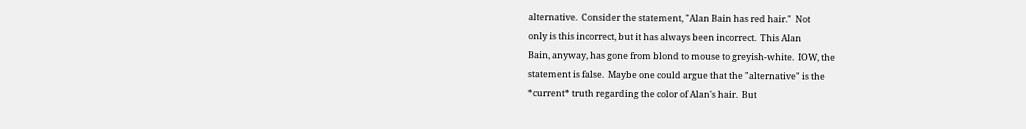alternative.  Consider the statement, "Alan Bain has red hair."  Not
only is this incorrect, but it has always been incorrect.  This Alan
Bain, anyway, has gone from blond to mouse to greyish-white.  IOW, the
statement is false.  Maybe one could argue that the "alternative" is the
*current* truth regarding the color of Alan's hair.  But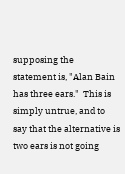supposing the
statement is, "Alan Bain has three ears."  This is simply untrue, and to
say that the alternative is two ears is not going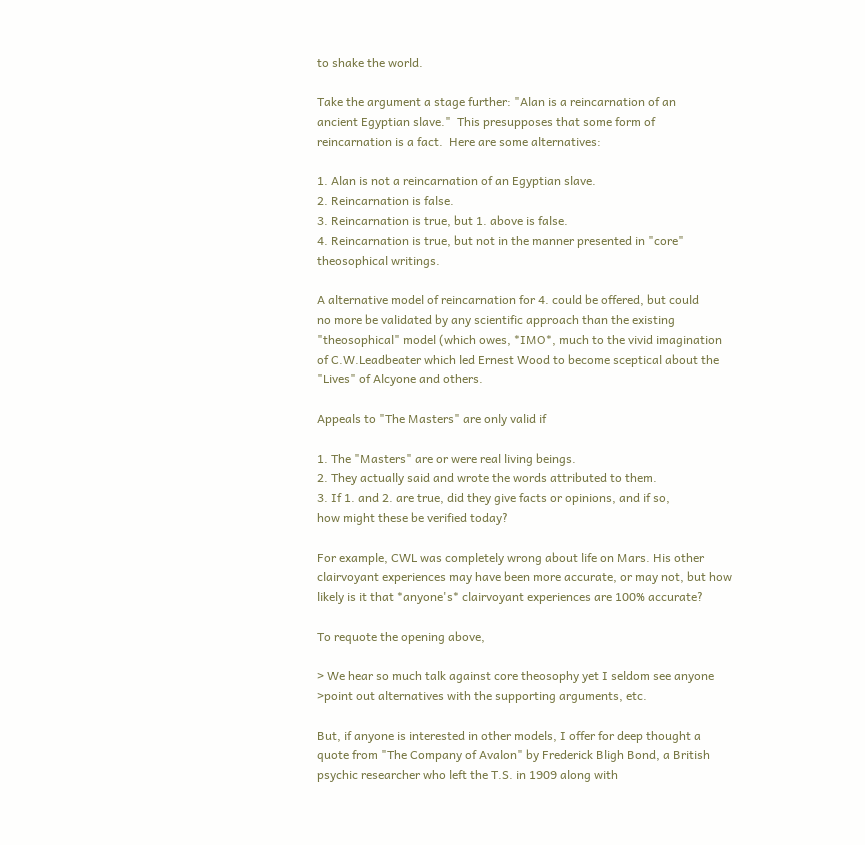to shake the world.

Take the argument a stage further: "Alan is a reincarnation of an
ancient Egyptian slave."  This presupposes that some form of
reincarnation is a fact.  Here are some alternatives:

1. Alan is not a reincarnation of an Egyptian slave.
2. Reincarnation is false.
3. Reincarnation is true, but 1. above is false.
4. Reincarnation is true, but not in the manner presented in "core"
theosophical writings.

A alternative model of reincarnation for 4. could be offered, but could
no more be validated by any scientific approach than the existing
"theosophical" model (which owes, *IMO*, much to the vivid imagination
of C.W.Leadbeater which led Ernest Wood to become sceptical about the
"Lives" of Alcyone and others.

Appeals to "The Masters" are only valid if

1. The "Masters" are or were real living beings.
2. They actually said and wrote the words attributed to them.
3. If 1. and 2. are true, did they give facts or opinions, and if so,
how might these be verified today?

For example, CWL was completely wrong about life on Mars. His other
clairvoyant experiences may have been more accurate, or may not, but how
likely is it that *anyone's* clairvoyant experiences are 100% accurate?

To requote the opening above,

> We hear so much talk against core theosophy yet I seldom see anyone
>point out alternatives with the supporting arguments, etc.

But, if anyone is interested in other models, I offer for deep thought a
quote from "The Company of Avalon" by Frederick Bligh Bond, a British
psychic researcher who left the T.S. in 1909 along with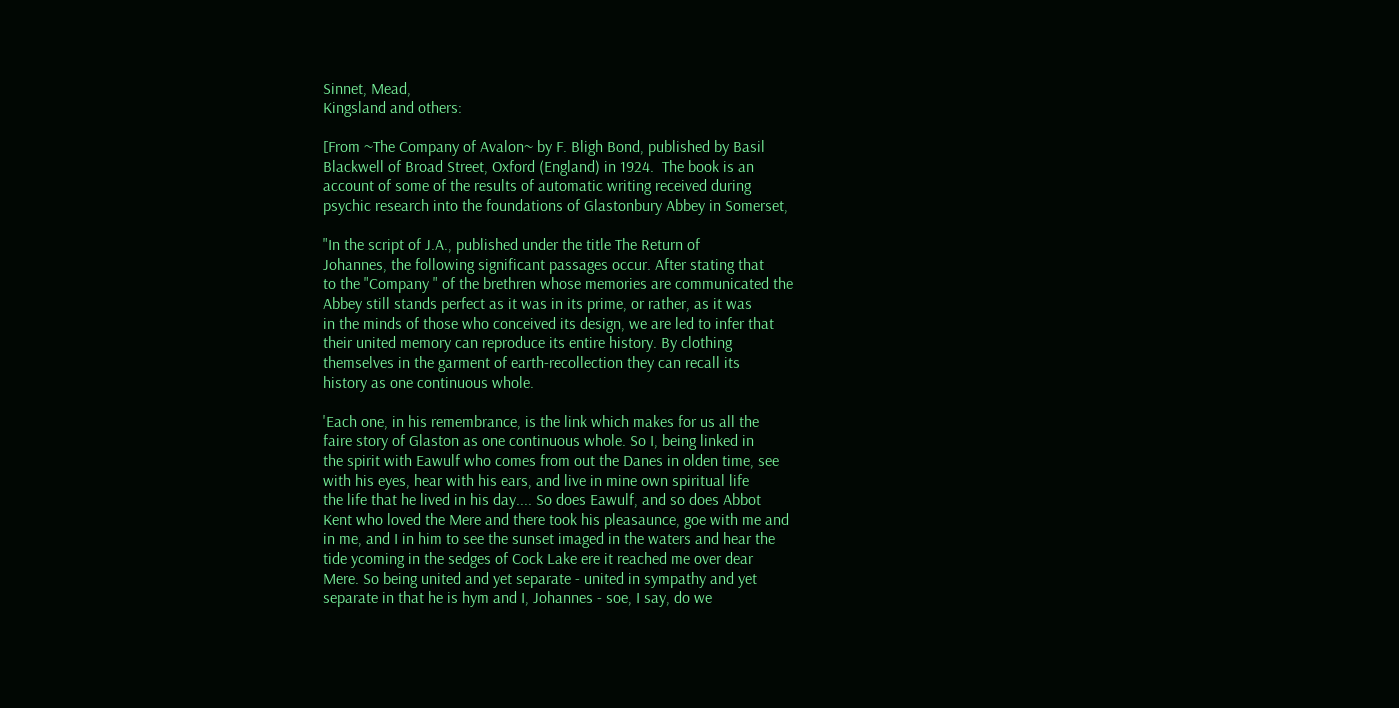Sinnet, Mead,
Kingsland and others:

[From ~The Company of Avalon~ by F. Bligh Bond, published by Basil
Blackwell of Broad Street, Oxford (England) in 1924.  The book is an
account of some of the results of automatic writing received during
psychic research into the foundations of Glastonbury Abbey in Somerset,

"In the script of J.A., published under the title The Return of
Johannes, the following significant passages occur. After stating that
to the "Company " of the brethren whose memories are communicated the
Abbey still stands perfect as it was in its prime, or rather, as it was
in the minds of those who conceived its design, we are led to infer that
their united memory can reproduce its entire history. By clothing
themselves in the garment of earth-recollection they can recall its
history as one continuous whole.

'Each one, in his remembrance, is the link which makes for us all the
faire story of Glaston as one continuous whole. So I, being linked in
the spirit with Eawulf who comes from out the Danes in olden time, see
with his eyes, hear with his ears, and live in mine own spiritual life
the life that he lived in his day.... So does Eawulf, and so does Abbot
Kent who loved the Mere and there took his pleasaunce, goe with me and
in me, and I in him to see the sunset imaged in the waters and hear the
tide ycoming in the sedges of Cock Lake ere it reached me over dear
Mere. So being united and yet separate - united in sympathy and yet
separate in that he is hym and I, Johannes - soe, I say, do we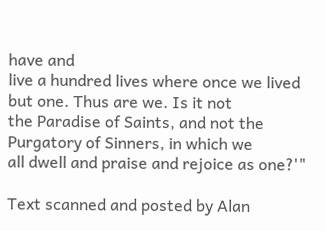have and
live a hundred lives where once we lived but one. Thus are we. Is it not
the Paradise of Saints, and not the Purgatory of Sinners, in which we
all dwell and praise and rejoice as one?'"

Text scanned and posted by Alan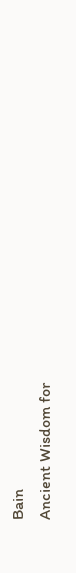Bain
Ancient Wisdom for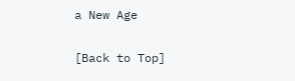a New Age

[Back to Top]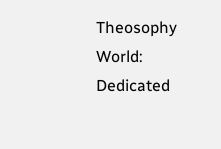Theosophy World: Dedicated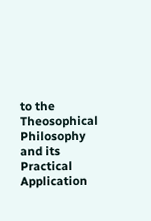to the Theosophical Philosophy and its Practical Application